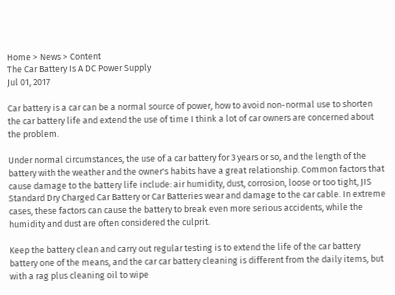Home > News > Content
The Car Battery Is A DC Power Supply
Jul 01, 2017

Car battery is a car can be a normal source of power, how to avoid non-normal use to shorten the car battery life and extend the use of time I think a lot of car owners are concerned about the problem.

Under normal circumstances, the use of a car battery for 3 years or so, and the length of the battery with the weather and the owner's habits have a great relationship. Common factors that cause damage to the battery life include: air humidity, dust, corrosion, loose or too tight, JIS Standard Dry Charged Car Battery or Car Batteries wear and damage to the car cable. In extreme cases, these factors can cause the battery to break even more serious accidents, while the humidity and dust are often considered the culprit.

Keep the battery clean and carry out regular testing is to extend the life of the car battery battery one of the means, and the car car battery cleaning is different from the daily items, but with a rag plus cleaning oil to wipe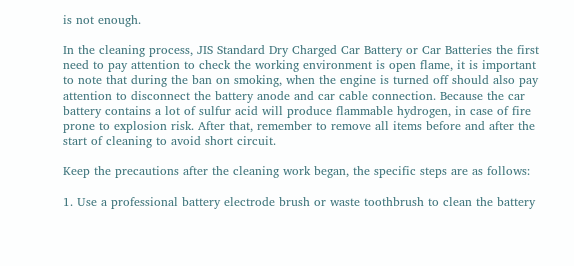is not enough.

In the cleaning process, JIS Standard Dry Charged Car Battery or Car Batteries the first need to pay attention to check the working environment is open flame, it is important to note that during the ban on smoking, when the engine is turned off should also pay attention to disconnect the battery anode and car cable connection. Because the car battery contains a lot of sulfur acid will produce flammable hydrogen, in case of fire prone to explosion risk. After that, remember to remove all items before and after the start of cleaning to avoid short circuit.

Keep the precautions after the cleaning work began, the specific steps are as follows:

1. Use a professional battery electrode brush or waste toothbrush to clean the battery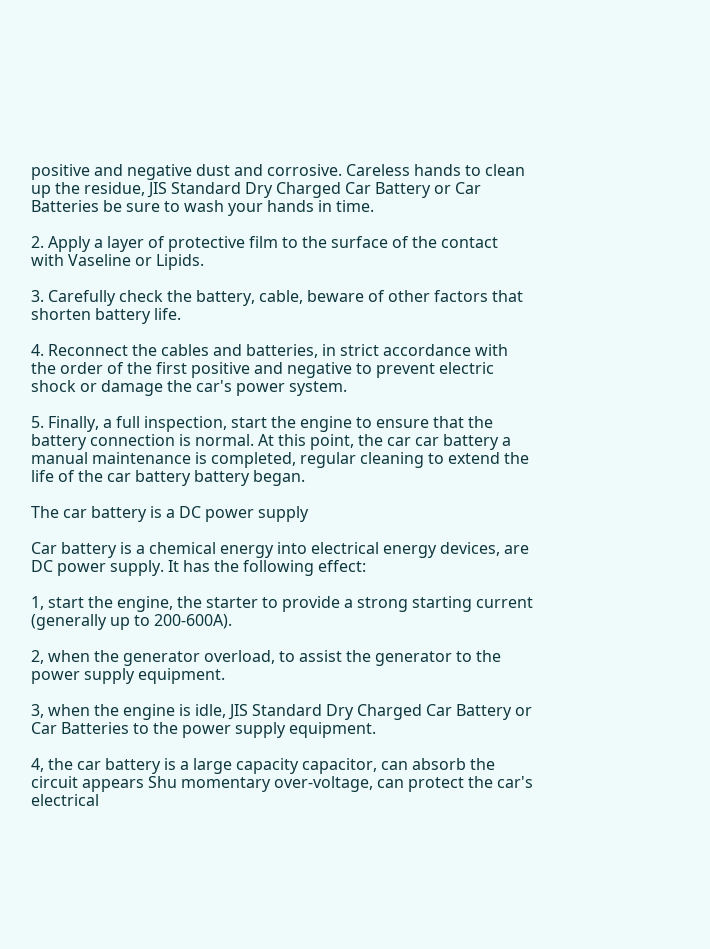positive and negative dust and corrosive. Careless hands to clean up the residue, JIS Standard Dry Charged Car Battery or Car Batteries be sure to wash your hands in time.

2. Apply a layer of protective film to the surface of the contact with Vaseline or Lipids.

3. Carefully check the battery, cable, beware of other factors that shorten battery life.

4. Reconnect the cables and batteries, in strict accordance with the order of the first positive and negative to prevent electric shock or damage the car's power system.

5. Finally, a full inspection, start the engine to ensure that the battery connection is normal. At this point, the car car battery a manual maintenance is completed, regular cleaning to extend the life of the car battery battery began.

The car battery is a DC power supply

Car battery is a chemical energy into electrical energy devices, are DC power supply. It has the following effect:

1, start the engine, the starter to provide a strong starting current (generally up to 200-600A).

2, when the generator overload, to assist the generator to the power supply equipment.

3, when the engine is idle, JIS Standard Dry Charged Car Battery or Car Batteries to the power supply equipment.

4, the car battery is a large capacity capacitor, can absorb the circuit appears Shu momentary over-voltage, can protect the car's electrical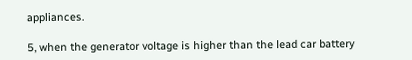appliances.

5, when the generator voltage is higher than the lead car battery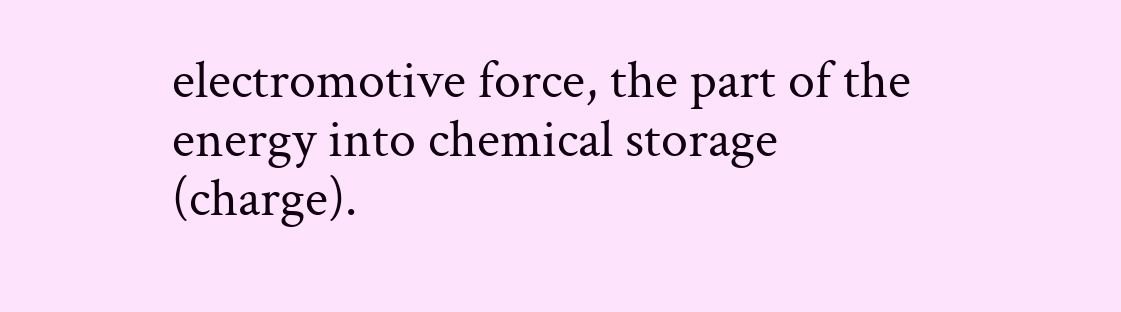electromotive force, the part of the energy into chemical storage (charge).